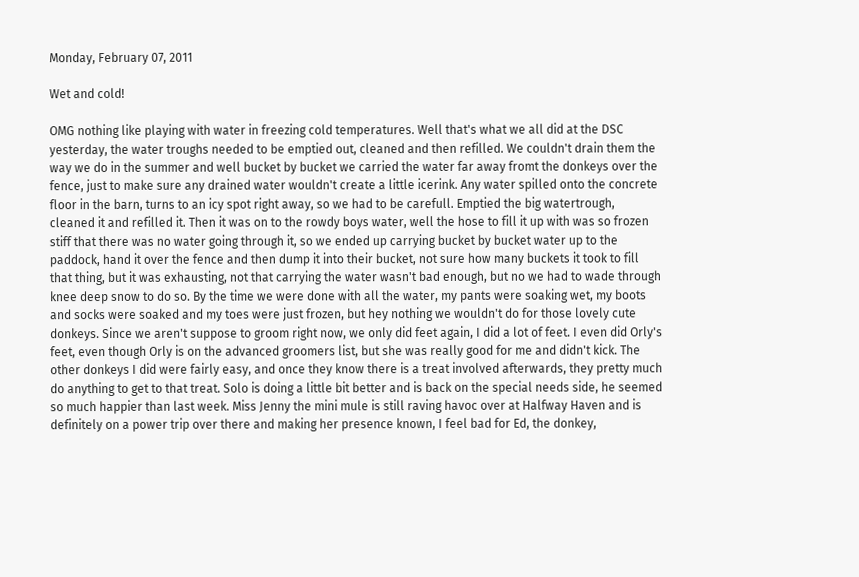Monday, February 07, 2011

Wet and cold!

OMG nothing like playing with water in freezing cold temperatures. Well that's what we all did at the DSC yesterday, the water troughs needed to be emptied out, cleaned and then refilled. We couldn't drain them the way we do in the summer and well bucket by bucket we carried the water far away fromt the donkeys over the fence, just to make sure any drained water wouldn't create a little icerink. Any water spilled onto the concrete floor in the barn, turns to an icy spot right away, so we had to be carefull. Emptied the big watertrough, cleaned it and refilled it. Then it was on to the rowdy boys water, well the hose to fill it up with was so frozen stiff that there was no water going through it, so we ended up carrying bucket by bucket water up to the paddock, hand it over the fence and then dump it into their bucket, not sure how many buckets it took to fill that thing, but it was exhausting, not that carrying the water wasn't bad enough, but no we had to wade through knee deep snow to do so. By the time we were done with all the water, my pants were soaking wet, my boots and socks were soaked and my toes were just frozen, but hey nothing we wouldn't do for those lovely cute donkeys. Since we aren't suppose to groom right now, we only did feet again, I did a lot of feet. I even did Orly's feet, even though Orly is on the advanced groomers list, but she was really good for me and didn't kick. The other donkeys I did were fairly easy, and once they know there is a treat involved afterwards, they pretty much do anything to get to that treat. Solo is doing a little bit better and is back on the special needs side, he seemed so much happier than last week. Miss Jenny the mini mule is still raving havoc over at Halfway Haven and is definitely on a power trip over there and making her presence known, I feel bad for Ed, the donkey,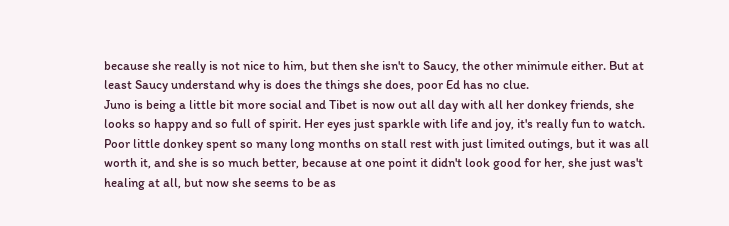because she really is not nice to him, but then she isn't to Saucy, the other minimule either. But at least Saucy understand why is does the things she does, poor Ed has no clue.
Juno is being a little bit more social and Tibet is now out all day with all her donkey friends, she looks so happy and so full of spirit. Her eyes just sparkle with life and joy, it's really fun to watch. Poor little donkey spent so many long months on stall rest with just limited outings, but it was all worth it, and she is so much better, because at one point it didn't look good for her, she just was't healing at all, but now she seems to be as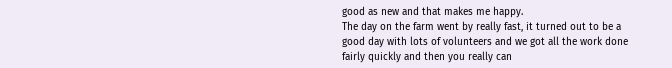good as new and that makes me happy.
The day on the farm went by really fast, it turned out to be a good day with lots of volunteers and we got all the work done fairly quickly and then you really can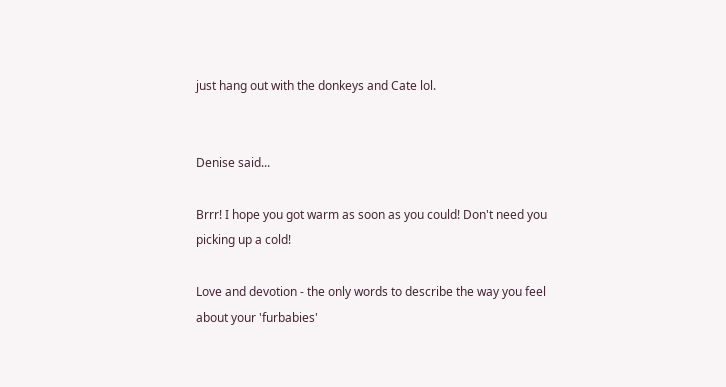just hang out with the donkeys and Cate lol.


Denise said...

Brrr! I hope you got warm as soon as you could! Don't need you picking up a cold!

Love and devotion - the only words to describe the way you feel about your 'furbabies'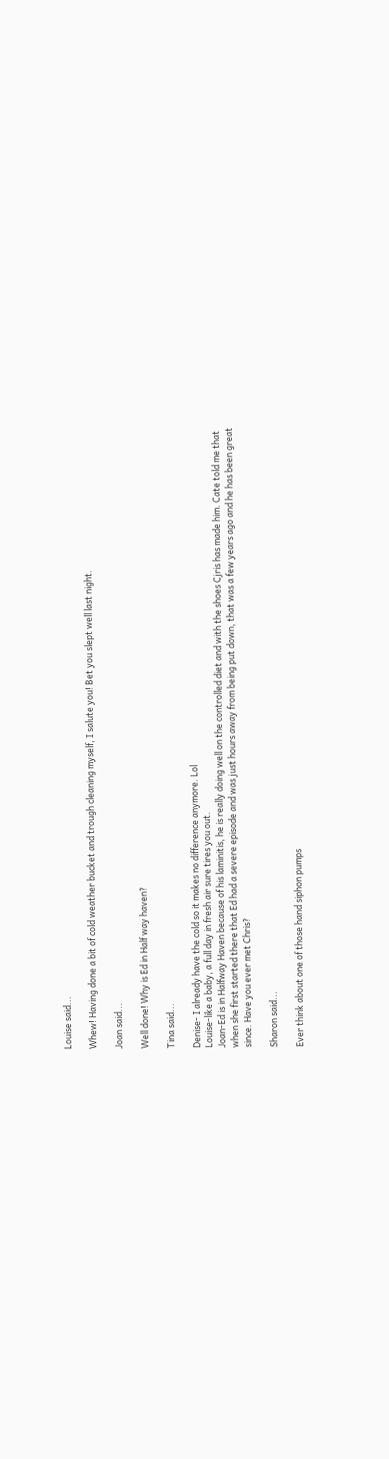Louise said...

Whew! Having done a bit of cold weather bucket and trough cleaning myself, I salute you! Bet you slept well last night.

Joan said...

Well done! Why is Ed in Half way haven?

Tina said...

Denise- I already have the cold so it makes no difference anymore. Lol
Louise-like a baby, a full day in fresh air sure tires you out.
Joan-Ed is in Halfway Haven because of his laminitis, he is really doing well on the controlled diet and with the shoes Cjris has made him. Cate told me that when she first started there that Ed had a severe episode and was just hours away from being put down, that was a few years ago and he has been great since. Have you ever met Chris?

Sharon said...

Ever think about one of those hand siphon pumps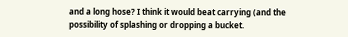and a long hose? I think it would beat carrying (and the possibility of splashing or dropping a bucket.